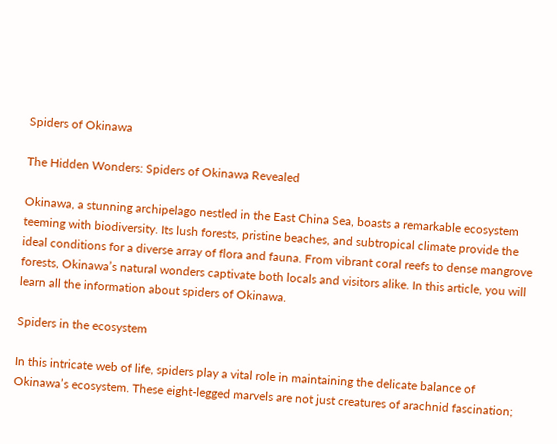Spiders of Okinawa

The Hidden Wonders: Spiders of Okinawa Revealed

Okinawa, a stunning archipelago nestled in the East China Sea, boasts a remarkable ecosystem teeming with biodiversity. Its lush forests, pristine beaches, and subtropical climate provide the ideal conditions for a diverse array of flora and fauna. From vibrant coral reefs to dense mangrove forests, Okinawa’s natural wonders captivate both locals and visitors alike. In this article, you will learn all the information about spiders of Okinawa.

Spiders in the ecosystem

In this intricate web of life, spiders play a vital role in maintaining the delicate balance of Okinawa’s ecosystem. These eight-legged marvels are not just creatures of arachnid fascination;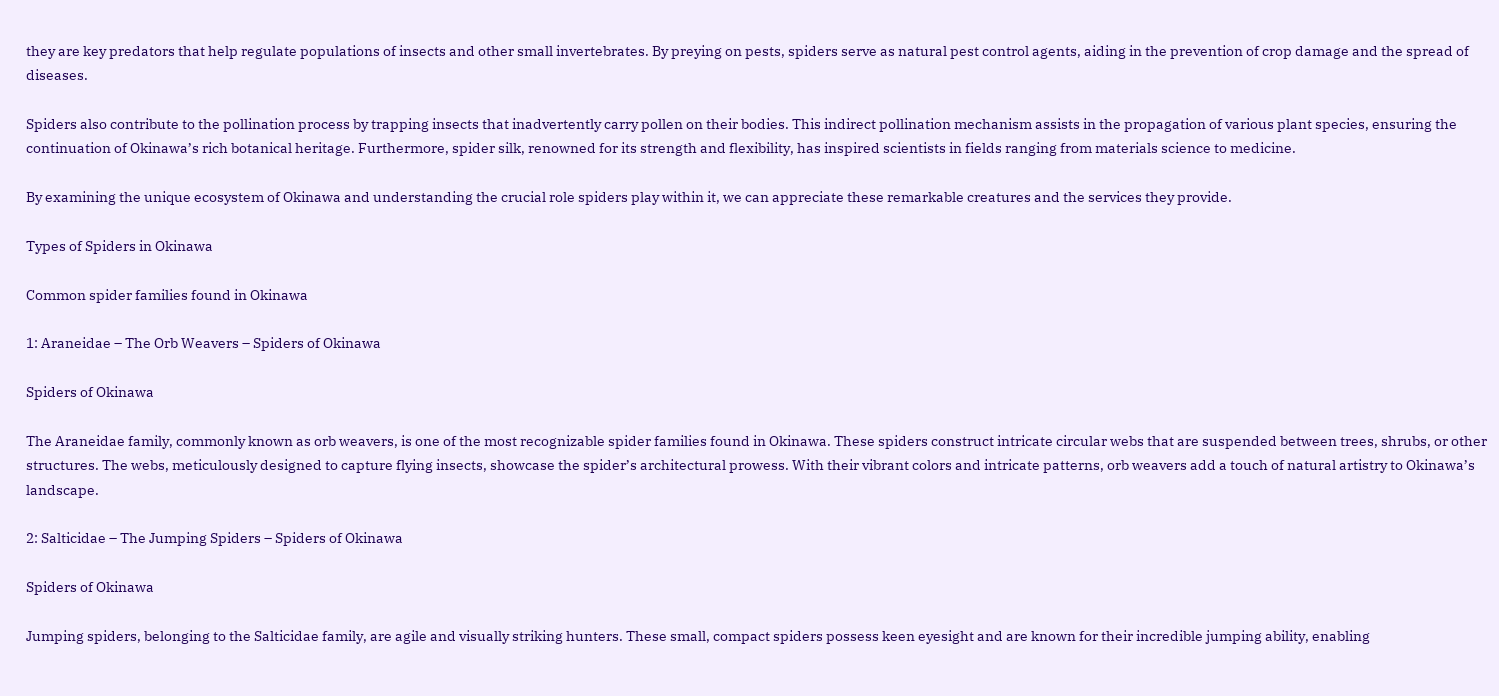they are key predators that help regulate populations of insects and other small invertebrates. By preying on pests, spiders serve as natural pest control agents, aiding in the prevention of crop damage and the spread of diseases.

Spiders also contribute to the pollination process by trapping insects that inadvertently carry pollen on their bodies. This indirect pollination mechanism assists in the propagation of various plant species, ensuring the continuation of Okinawa’s rich botanical heritage. Furthermore, spider silk, renowned for its strength and flexibility, has inspired scientists in fields ranging from materials science to medicine.

By examining the unique ecosystem of Okinawa and understanding the crucial role spiders play within it, we can appreciate these remarkable creatures and the services they provide.

Types of Spiders in Okinawa

Common spider families found in Okinawa

1: Araneidae – The Orb Weavers – Spiders of Okinawa

Spiders of Okinawa

The Araneidae family, commonly known as orb weavers, is one of the most recognizable spider families found in Okinawa. These spiders construct intricate circular webs that are suspended between trees, shrubs, or other structures. The webs, meticulously designed to capture flying insects, showcase the spider’s architectural prowess. With their vibrant colors and intricate patterns, orb weavers add a touch of natural artistry to Okinawa’s landscape.

2: Salticidae – The Jumping Spiders – Spiders of Okinawa

Spiders of Okinawa

Jumping spiders, belonging to the Salticidae family, are agile and visually striking hunters. These small, compact spiders possess keen eyesight and are known for their incredible jumping ability, enabling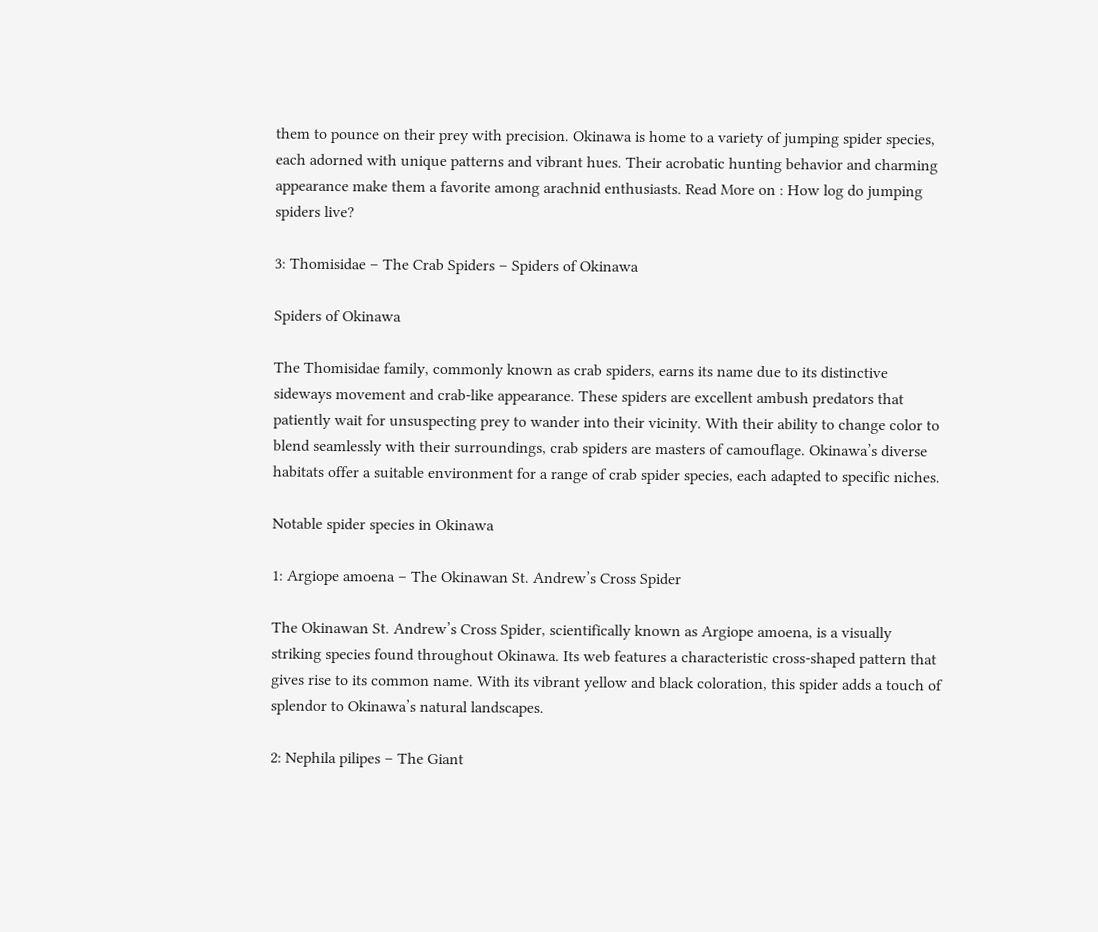them to pounce on their prey with precision. Okinawa is home to a variety of jumping spider species, each adorned with unique patterns and vibrant hues. Their acrobatic hunting behavior and charming appearance make them a favorite among arachnid enthusiasts. Read More on : How log do jumping spiders live?

3: Thomisidae – The Crab Spiders – Spiders of Okinawa

Spiders of Okinawa

The Thomisidae family, commonly known as crab spiders, earns its name due to its distinctive sideways movement and crab-like appearance. These spiders are excellent ambush predators that patiently wait for unsuspecting prey to wander into their vicinity. With their ability to change color to blend seamlessly with their surroundings, crab spiders are masters of camouflage. Okinawa’s diverse habitats offer a suitable environment for a range of crab spider species, each adapted to specific niches.

Notable spider species in Okinawa

1: Argiope amoena – The Okinawan St. Andrew’s Cross Spider

The Okinawan St. Andrew’s Cross Spider, scientifically known as Argiope amoena, is a visually striking species found throughout Okinawa. Its web features a characteristic cross-shaped pattern that gives rise to its common name. With its vibrant yellow and black coloration, this spider adds a touch of splendor to Okinawa’s natural landscapes.

2: Nephila pilipes – The Giant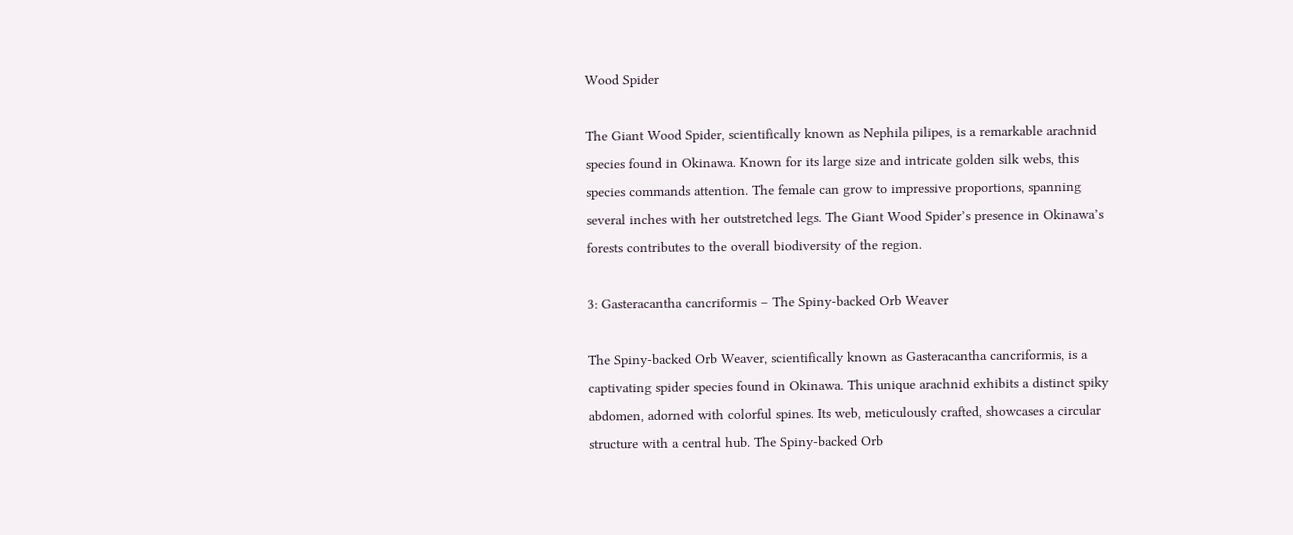Wood Spider

The Giant Wood Spider, scientifically known as Nephila pilipes, is a remarkable arachnid species found in Okinawa. Known for its large size and intricate golden silk webs, this species commands attention. The female can grow to impressive proportions, spanning several inches with her outstretched legs. The Giant Wood Spider’s presence in Okinawa’s forests contributes to the overall biodiversity of the region.

3: Gasteracantha cancriformis – The Spiny-backed Orb Weaver

The Spiny-backed Orb Weaver, scientifically known as Gasteracantha cancriformis, is a captivating spider species found in Okinawa. This unique arachnid exhibits a distinct spiky abdomen, adorned with colorful spines. Its web, meticulously crafted, showcases a circular structure with a central hub. The Spiny-backed Orb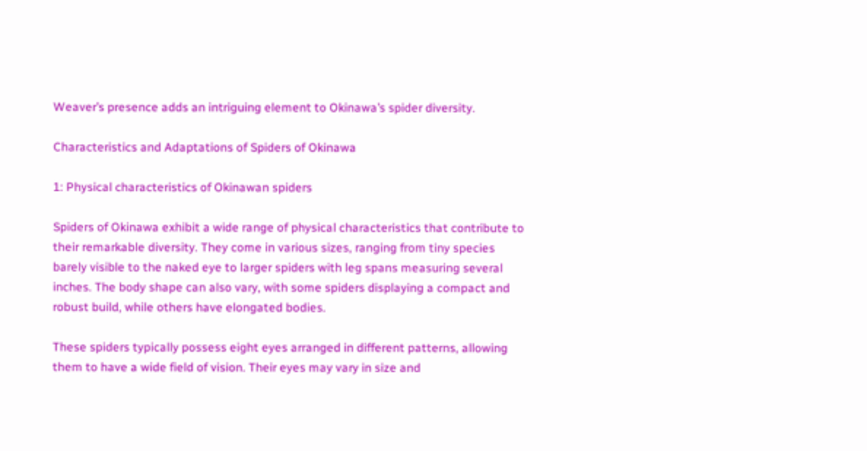Weaver’s presence adds an intriguing element to Okinawa’s spider diversity.

Characteristics and Adaptations of Spiders of Okinawa

1: Physical characteristics of Okinawan spiders

Spiders of Okinawa exhibit a wide range of physical characteristics that contribute to their remarkable diversity. They come in various sizes, ranging from tiny species barely visible to the naked eye to larger spiders with leg spans measuring several inches. The body shape can also vary, with some spiders displaying a compact and robust build, while others have elongated bodies.

These spiders typically possess eight eyes arranged in different patterns, allowing them to have a wide field of vision. Their eyes may vary in size and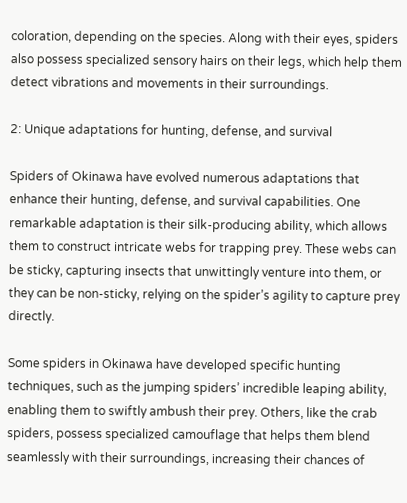coloration, depending on the species. Along with their eyes, spiders also possess specialized sensory hairs on their legs, which help them detect vibrations and movements in their surroundings.

2: Unique adaptations for hunting, defense, and survival

Spiders of Okinawa have evolved numerous adaptations that enhance their hunting, defense, and survival capabilities. One remarkable adaptation is their silk-producing ability, which allows them to construct intricate webs for trapping prey. These webs can be sticky, capturing insects that unwittingly venture into them, or they can be non-sticky, relying on the spider’s agility to capture prey directly.

Some spiders in Okinawa have developed specific hunting techniques, such as the jumping spiders’ incredible leaping ability, enabling them to swiftly ambush their prey. Others, like the crab spiders, possess specialized camouflage that helps them blend seamlessly with their surroundings, increasing their chances of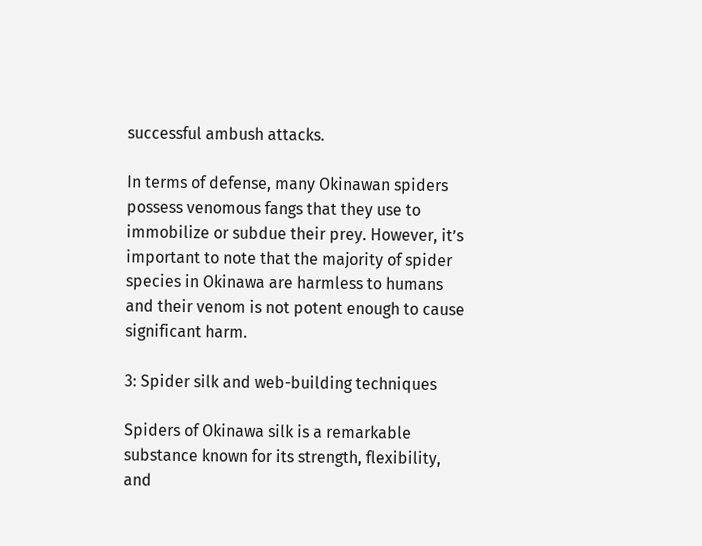successful ambush attacks.

In terms of defense, many Okinawan spiders possess venomous fangs that they use to immobilize or subdue their prey. However, it’s important to note that the majority of spider species in Okinawa are harmless to humans and their venom is not potent enough to cause significant harm.

3: Spider silk and web-building techniques

Spiders of Okinawa silk is a remarkable substance known for its strength, flexibility, and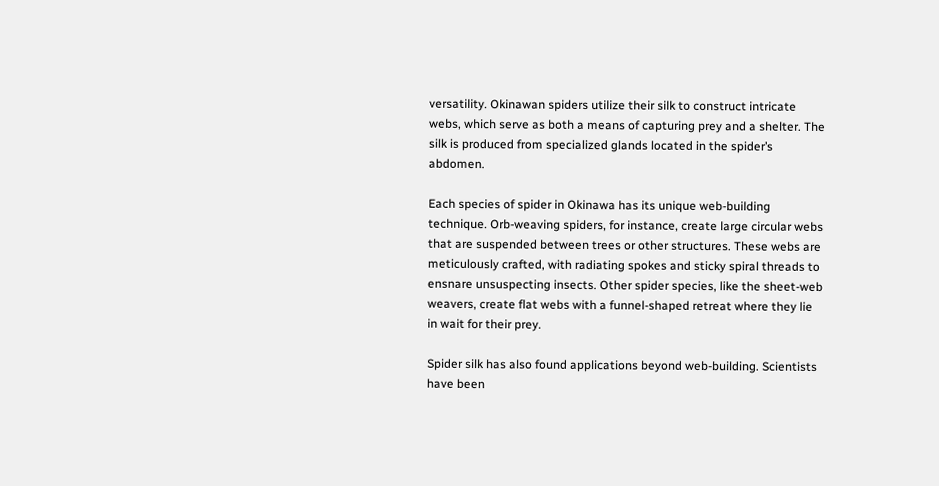versatility. Okinawan spiders utilize their silk to construct intricate webs, which serve as both a means of capturing prey and a shelter. The silk is produced from specialized glands located in the spider’s abdomen.

Each species of spider in Okinawa has its unique web-building technique. Orb-weaving spiders, for instance, create large circular webs that are suspended between trees or other structures. These webs are meticulously crafted, with radiating spokes and sticky spiral threads to ensnare unsuspecting insects. Other spider species, like the sheet-web weavers, create flat webs with a funnel-shaped retreat where they lie in wait for their prey.

Spider silk has also found applications beyond web-building. Scientists have been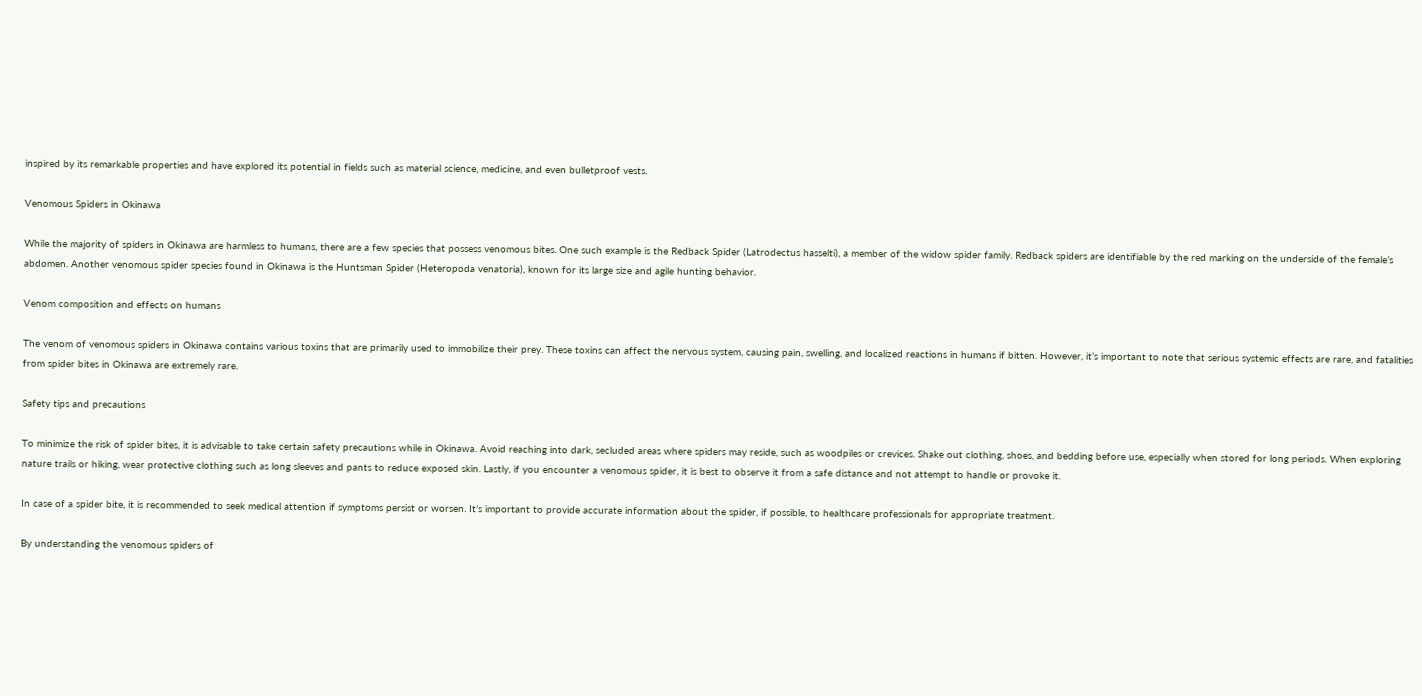inspired by its remarkable properties and have explored its potential in fields such as material science, medicine, and even bulletproof vests.

Venomous Spiders in Okinawa

While the majority of spiders in Okinawa are harmless to humans, there are a few species that possess venomous bites. One such example is the Redback Spider (Latrodectus hasselti), a member of the widow spider family. Redback spiders are identifiable by the red marking on the underside of the female’s abdomen. Another venomous spider species found in Okinawa is the Huntsman Spider (Heteropoda venatoria), known for its large size and agile hunting behavior.

Venom composition and effects on humans

The venom of venomous spiders in Okinawa contains various toxins that are primarily used to immobilize their prey. These toxins can affect the nervous system, causing pain, swelling, and localized reactions in humans if bitten. However, it’s important to note that serious systemic effects are rare, and fatalities from spider bites in Okinawa are extremely rare.

Safety tips and precautions

To minimize the risk of spider bites, it is advisable to take certain safety precautions while in Okinawa. Avoid reaching into dark, secluded areas where spiders may reside, such as woodpiles or crevices. Shake out clothing, shoes, and bedding before use, especially when stored for long periods. When exploring nature trails or hiking, wear protective clothing such as long sleeves and pants to reduce exposed skin. Lastly, if you encounter a venomous spider, it is best to observe it from a safe distance and not attempt to handle or provoke it.

In case of a spider bite, it is recommended to seek medical attention if symptoms persist or worsen. It’s important to provide accurate information about the spider, if possible, to healthcare professionals for appropriate treatment.

By understanding the venomous spiders of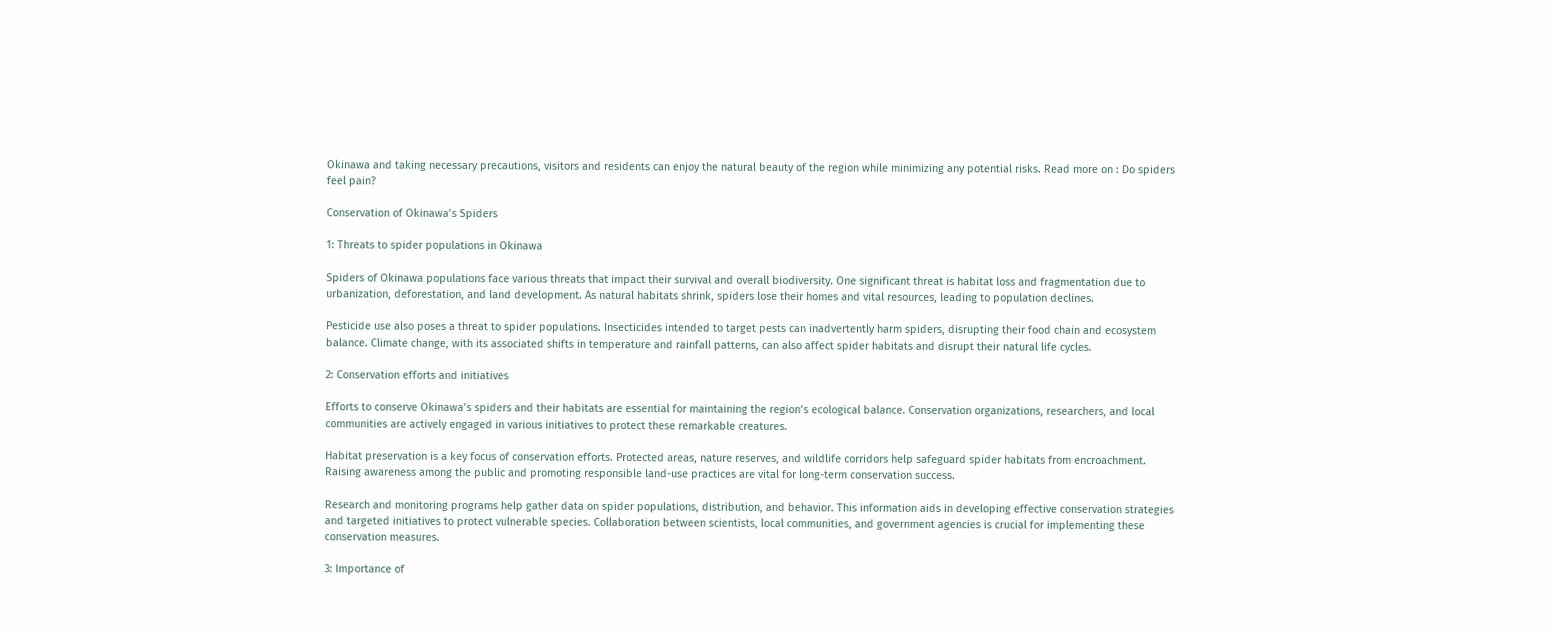Okinawa and taking necessary precautions, visitors and residents can enjoy the natural beauty of the region while minimizing any potential risks. Read more on : Do spiders feel pain?

Conservation of Okinawa’s Spiders

1: Threats to spider populations in Okinawa

Spiders of Okinawa populations face various threats that impact their survival and overall biodiversity. One significant threat is habitat loss and fragmentation due to urbanization, deforestation, and land development. As natural habitats shrink, spiders lose their homes and vital resources, leading to population declines.

Pesticide use also poses a threat to spider populations. Insecticides intended to target pests can inadvertently harm spiders, disrupting their food chain and ecosystem balance. Climate change, with its associated shifts in temperature and rainfall patterns, can also affect spider habitats and disrupt their natural life cycles.

2: Conservation efforts and initiatives

Efforts to conserve Okinawa’s spiders and their habitats are essential for maintaining the region’s ecological balance. Conservation organizations, researchers, and local communities are actively engaged in various initiatives to protect these remarkable creatures.

Habitat preservation is a key focus of conservation efforts. Protected areas, nature reserves, and wildlife corridors help safeguard spider habitats from encroachment. Raising awareness among the public and promoting responsible land-use practices are vital for long-term conservation success.

Research and monitoring programs help gather data on spider populations, distribution, and behavior. This information aids in developing effective conservation strategies and targeted initiatives to protect vulnerable species. Collaboration between scientists, local communities, and government agencies is crucial for implementing these conservation measures.

3: Importance of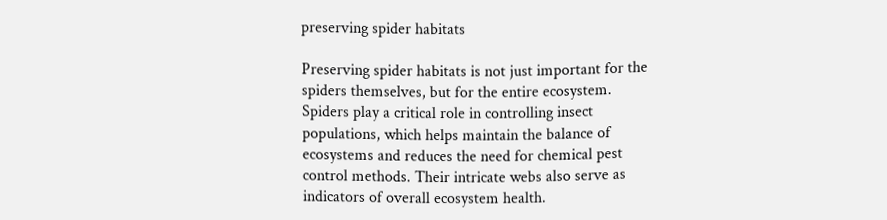preserving spider habitats

Preserving spider habitats is not just important for the spiders themselves, but for the entire ecosystem. Spiders play a critical role in controlling insect populations, which helps maintain the balance of ecosystems and reduces the need for chemical pest control methods. Their intricate webs also serve as indicators of overall ecosystem health.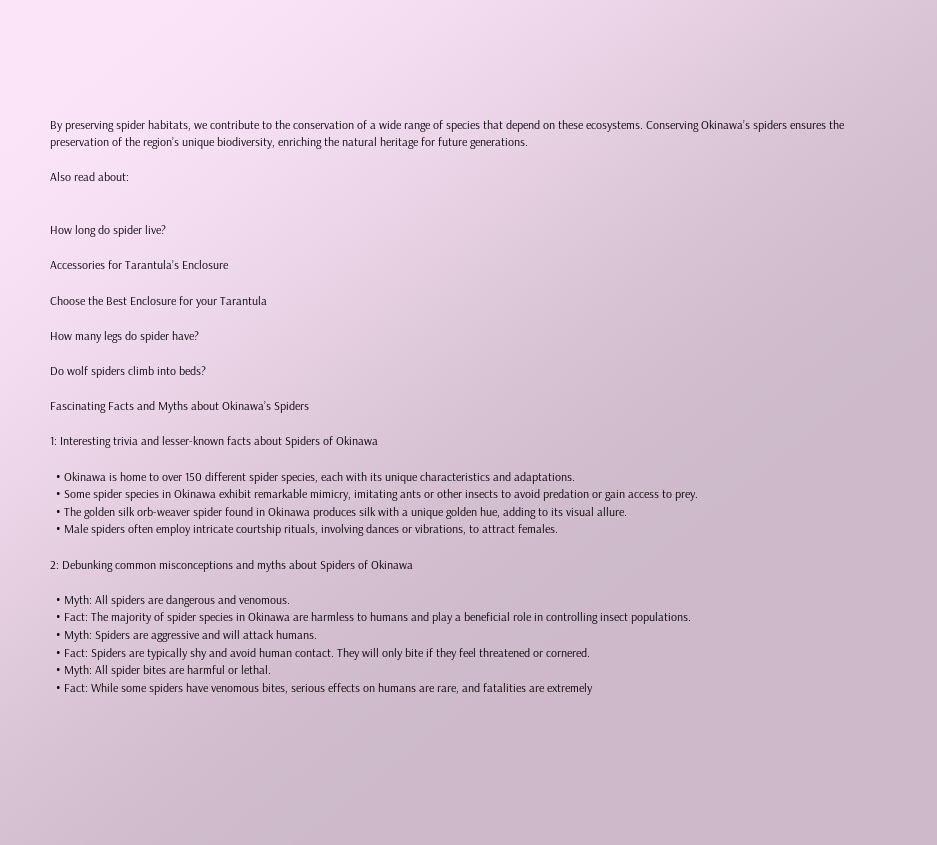By preserving spider habitats, we contribute to the conservation of a wide range of species that depend on these ecosystems. Conserving Okinawa’s spiders ensures the preservation of the region’s unique biodiversity, enriching the natural heritage for future generations.

Also read about:


How long do spider live?

Accessories for Tarantula’s Enclosure

Choose the Best Enclosure for your Tarantula

How many legs do spider have?

Do wolf spiders climb into beds?

Fascinating Facts and Myths about Okinawa’s Spiders

1: Interesting trivia and lesser-known facts about Spiders of Okinawa

  • Okinawa is home to over 150 different spider species, each with its unique characteristics and adaptations.
  • Some spider species in Okinawa exhibit remarkable mimicry, imitating ants or other insects to avoid predation or gain access to prey.
  • The golden silk orb-weaver spider found in Okinawa produces silk with a unique golden hue, adding to its visual allure.
  • Male spiders often employ intricate courtship rituals, involving dances or vibrations, to attract females.

2: Debunking common misconceptions and myths about Spiders of Okinawa

  • Myth: All spiders are dangerous and venomous.
  • Fact: The majority of spider species in Okinawa are harmless to humans and play a beneficial role in controlling insect populations.
  • Myth: Spiders are aggressive and will attack humans.
  • Fact: Spiders are typically shy and avoid human contact. They will only bite if they feel threatened or cornered.
  • Myth: All spider bites are harmful or lethal.
  • Fact: While some spiders have venomous bites, serious effects on humans are rare, and fatalities are extremely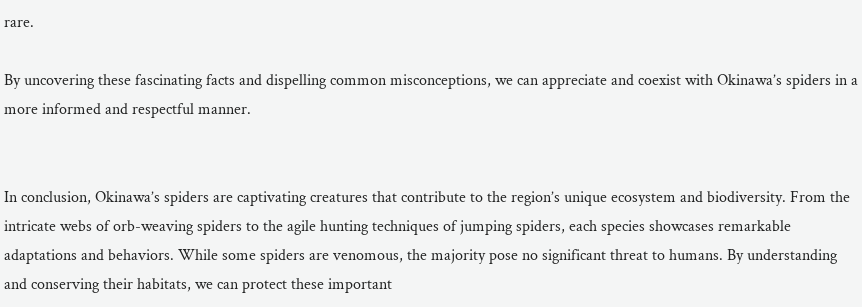rare.

By uncovering these fascinating facts and dispelling common misconceptions, we can appreciate and coexist with Okinawa’s spiders in a more informed and respectful manner.


In conclusion, Okinawa’s spiders are captivating creatures that contribute to the region’s unique ecosystem and biodiversity. From the intricate webs of orb-weaving spiders to the agile hunting techniques of jumping spiders, each species showcases remarkable adaptations and behaviors. While some spiders are venomous, the majority pose no significant threat to humans. By understanding and conserving their habitats, we can protect these important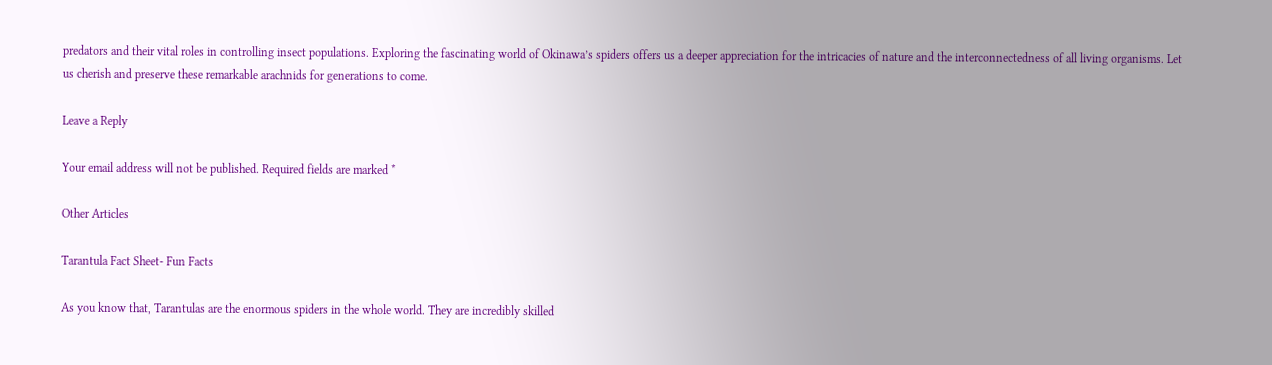predators and their vital roles in controlling insect populations. Exploring the fascinating world of Okinawa’s spiders offers us a deeper appreciation for the intricacies of nature and the interconnectedness of all living organisms. Let us cherish and preserve these remarkable arachnids for generations to come.

Leave a Reply

Your email address will not be published. Required fields are marked *

Other Articles

Tarantula Fact Sheet- Fun Facts

As you know that, Tarantulas are the enormous spiders in the whole world. They are incredibly skilled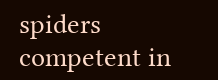spiders competent in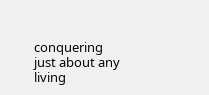conquering just about any living